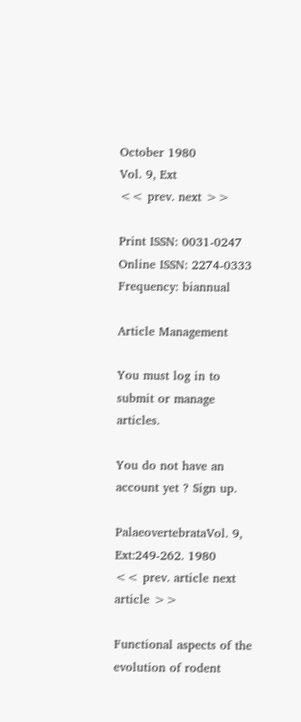October 1980
Vol. 9, Ext
<< prev. next >>

Print ISSN: 0031-0247
Online ISSN: 2274-0333
Frequency: biannual

Article Management

You must log in to submit or manage articles.

You do not have an account yet ? Sign up.

PalaeovertebrataVol. 9, Ext:249-262. 1980
<< prev. article next article >>

Functional aspects of the evolution of rodent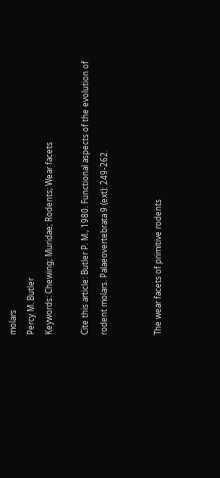molars
Percy M. Butler
Keywords: Chewing; Muridae; Rodents; Wear facets

Cite this article: Butler P. M., 1980. Functional aspects of the evolution of rodent molars. Palaeovertebrata 9 (ext): 249-262.


The wear facets of primitive rodents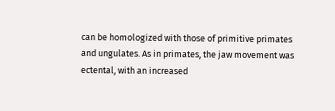can be homologized with those of primitive primates and ungulates. As in primates, the jaw movement was ectental, with an increased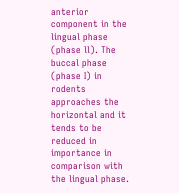anterior component in the lingual phase (phase ll). The buccal phase (phase I) in rodents approaches the horizontal and it tends to be reduced in importance in comparison with the lingual phase.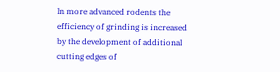ln more advanced rodents the efficiency of grinding is increased by the development of additional cutting edges of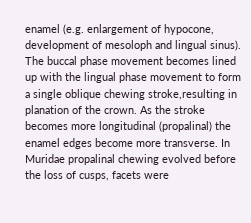enamel (e.g. enlargement of hypocone, development of mesoloph and lingual sinus). The buccal phase movement becomes lined up with the lingual phase movement to form a single oblique chewing stroke,resulting in planation of the crown. As the stroke becomes more longitudinal (propalinal) the enamel edges become more transverse. In Muridae propalinal chewing evolved before the loss of cusps, facets were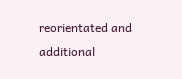reorientated and additional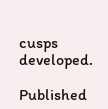cusps developed.

Published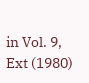in Vol. 9, Ext (1980)